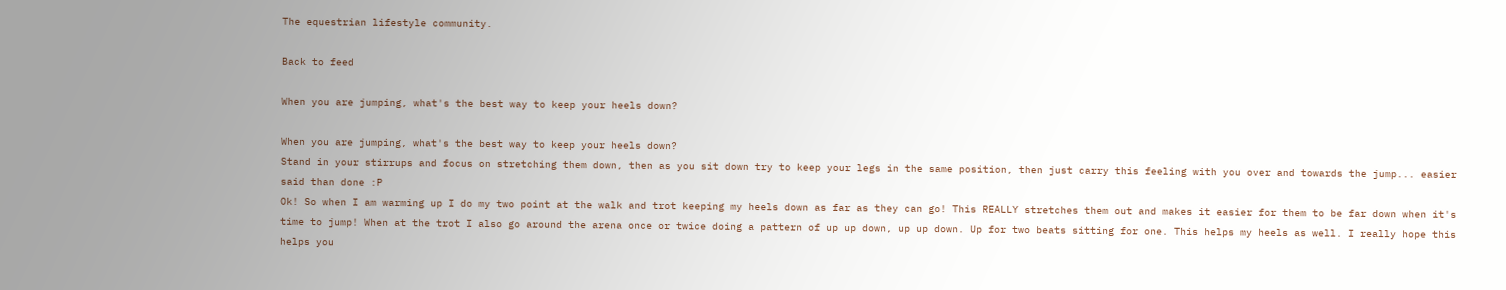The equestrian lifestyle community.

Back to feed

When you are jumping, what's the best way to keep your heels down?

When you are jumping, what's the best way to keep your heels down?
Stand in your stirrups and focus on stretching them down, then as you sit down try to keep your legs in the same position, then just carry this feeling with you over and towards the jump... easier said than done :P
Ok! So when I am warming up I do my two point at the walk and trot keeping my heels down as far as they can go! This REALLY stretches them out and makes it easier for them to be far down when it's time to jump! When at the trot I also go around the arena once or twice doing a pattern of up up down, up up down. Up for two beats sitting for one. This helps my heels as well. I really hope this helps you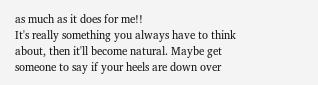as much as it does for me!!
It's really something you always have to think about, then it'll become natural. Maybe get someone to say if your heels are down over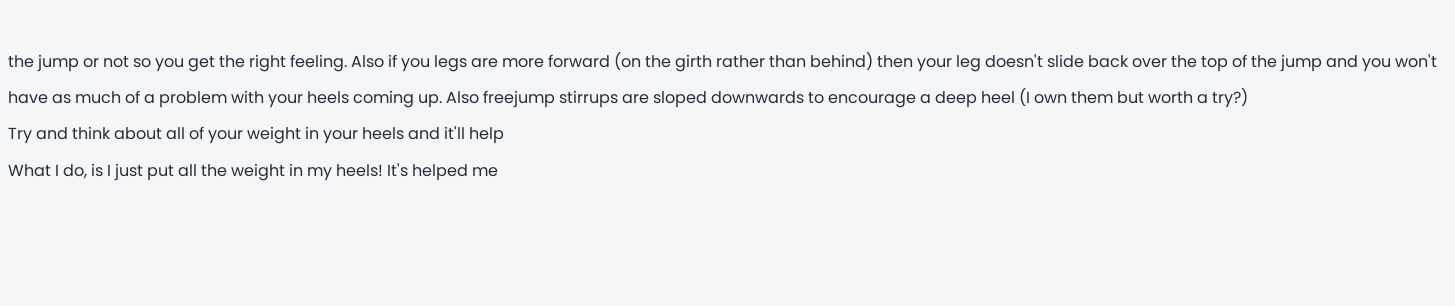the jump or not so you get the right feeling. Also if you legs are more forward (on the girth rather than behind) then your leg doesn't slide back over the top of the jump and you won't have as much of a problem with your heels coming up. Also freejump stirrups are sloped downwards to encourage a deep heel (I own them but worth a try?)
Try and think about all of your weight in your heels and it'll help
What I do, is I just put all the weight in my heels! It's helped me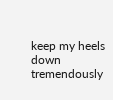keep my heels down tremendously